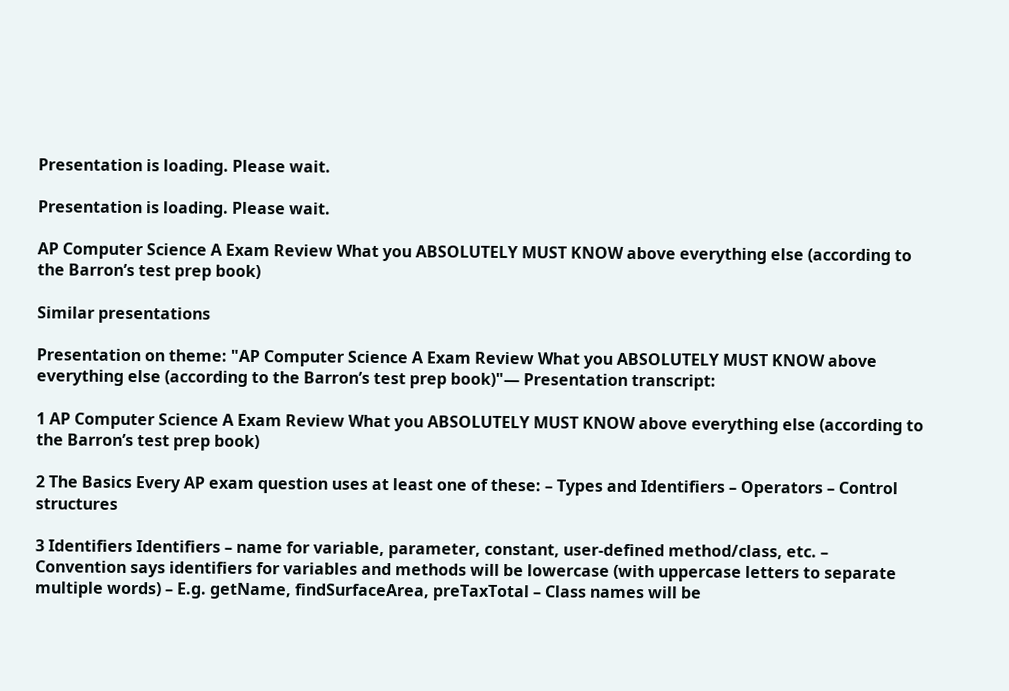Presentation is loading. Please wait.

Presentation is loading. Please wait.

AP Computer Science A Exam Review What you ABSOLUTELY MUST KNOW above everything else (according to the Barron’s test prep book)

Similar presentations

Presentation on theme: "AP Computer Science A Exam Review What you ABSOLUTELY MUST KNOW above everything else (according to the Barron’s test prep book)"— Presentation transcript:

1 AP Computer Science A Exam Review What you ABSOLUTELY MUST KNOW above everything else (according to the Barron’s test prep book)

2 The Basics Every AP exam question uses at least one of these: – Types and Identifiers – Operators – Control structures

3 Identifiers Identifiers – name for variable, parameter, constant, user-defined method/class, etc. – Convention says identifiers for variables and methods will be lowercase (with uppercase letters to separate multiple words) – E.g. getName, findSurfaceArea, preTaxTotal – Class names will be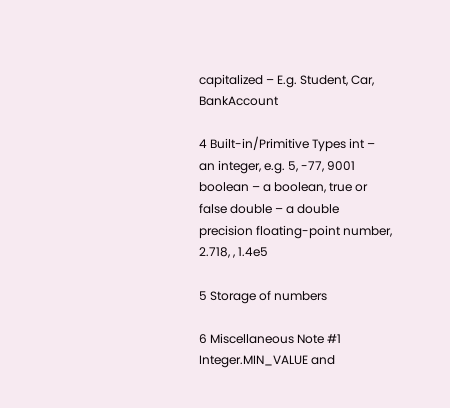capitalized – E.g. Student, Car, BankAccount

4 Built-in/Primitive Types int – an integer, e.g. 5, -77, 9001 boolean – a boolean, true or false double – a double precision floating-point number, 2.718, , 1.4e5

5 Storage of numbers

6 Miscellaneous Note #1 Integer.MIN_VALUE and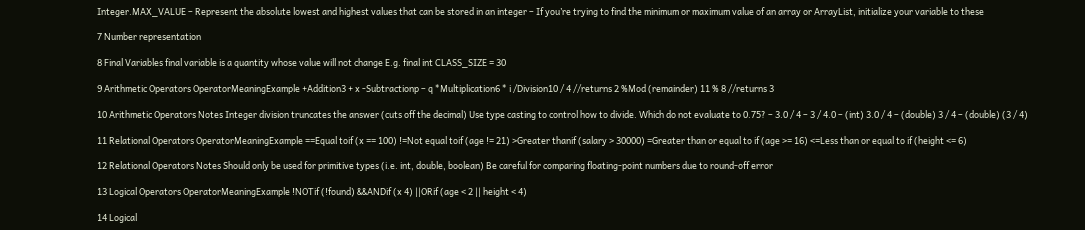Integer.MAX_VALUE – Represent the absolute lowest and highest values that can be stored in an integer – If you’re trying to find the minimum or maximum value of an array or ArrayList, initialize your variable to these

7 Number representation

8 Final Variables final variable is a quantity whose value will not change E.g. final int CLASS_SIZE = 30

9 Arithmetic Operators OperatorMeaningExample +Addition3 + x -Subtractionp – q *Multiplication6 * i /Division10 / 4 //returns 2 %Mod (remainder) 11 % 8 //returns 3

10 Arithmetic Operators Notes Integer division truncates the answer (cuts off the decimal) Use type casting to control how to divide. Which do not evaluate to 0.75? – 3.0 / 4 – 3 / 4.0 – (int) 3.0 / 4 – (double) 3 / 4 – (double) (3 / 4)

11 Relational Operators OperatorMeaningExample ==Equal toif (x == 100) !=Not equal toif (age != 21) >Greater thanif (salary > 30000) =Greater than or equal to if (age >= 16) <=Less than or equal to if (height <= 6)

12 Relational Operators Notes Should only be used for primitive types (i.e. int, double, boolean) Be careful for comparing floating-point numbers due to round-off error

13 Logical Operators OperatorMeaningExample !NOTif (!found) &&ANDif (x 4) ||ORif (age < 2 || height < 4)

14 Logical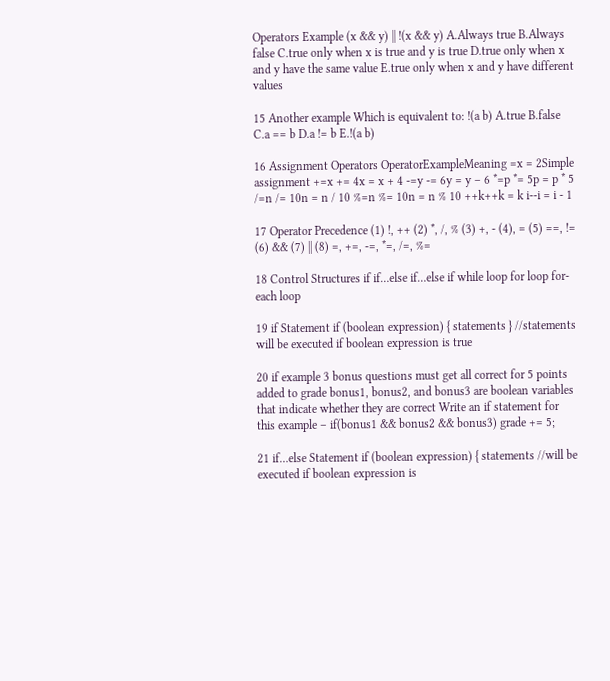Operators Example (x && y) || !(x && y) A.Always true B.Always false C.true only when x is true and y is true D.true only when x and y have the same value E.true only when x and y have different values

15 Another example Which is equivalent to: !(a b) A.true B.false C.a == b D.a != b E.!(a b)

16 Assignment Operators OperatorExampleMeaning =x = 2Simple assignment +=x += 4x = x + 4 -=y -= 6y = y – 6 *=p *= 5p = p * 5 /=n /= 10n = n / 10 %=n %= 10n = n % 10 ++k++k = k i--i = i - 1

17 Operator Precedence (1) !, ++ (2) *, /, % (3) +, - (4), = (5) ==, != (6) && (7) || (8) =, +=, -=, *=, /=, %=

18 Control Structures if if…else if…else if while loop for loop for-each loop

19 if Statement if (boolean expression) { statements } //statements will be executed if boolean expression is true

20 if example 3 bonus questions must get all correct for 5 points added to grade bonus1, bonus2, and bonus3 are boolean variables that indicate whether they are correct Write an if statement for this example – if(bonus1 && bonus2 && bonus3) grade += 5;

21 if…else Statement if (boolean expression) { statements //will be executed if boolean expression is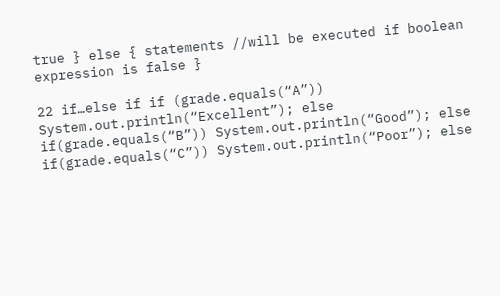true } else { statements //will be executed if boolean expression is false }

22 if…else if if (grade.equals(“A”)) System.out.println(“Excellent”); else if(grade.equals(“B”)) System.out.println(“Good”); else if(grade.equals(“C”)) System.out.println(“Poor”); else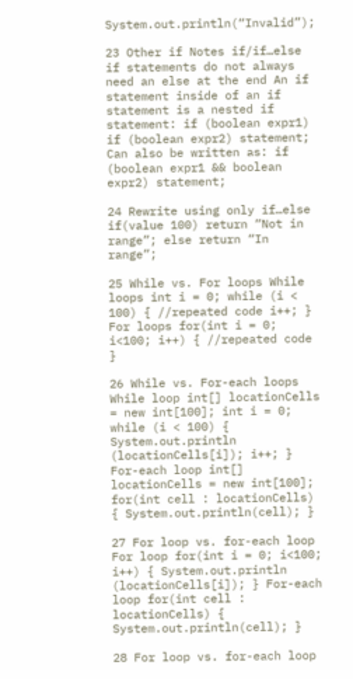System.out.println(“Invalid”);

23 Other if Notes if/if…else if statements do not always need an else at the end An if statement inside of an if statement is a nested if statement: if (boolean expr1) if (boolean expr2) statement; Can also be written as: if (boolean expr1 && boolean expr2) statement;

24 Rewrite using only if…else if(value 100) return “Not in range”; else return “In range”;

25 While vs. For loops While loops int i = 0; while (i < 100) { //repeated code i++; } For loops for(int i = 0; i<100; i++) { //repeated code }

26 While vs. For-each loops While loop int[] locationCells = new int[100]; int i = 0; while (i < 100) { System.out.println (locationCells[i]); i++; } For-each loop int[] locationCells = new int[100]; for(int cell : locationCells) { System.out.println(cell); }

27 For loop vs. for-each loop For loop for(int i = 0; i<100; i++) { System.out.println (locationCells[i]); } For-each loop for(int cell : locationCells) { System.out.println(cell); }

28 For loop vs. for-each loop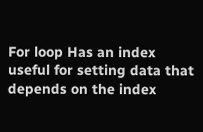For loop Has an index useful for setting data that depends on the index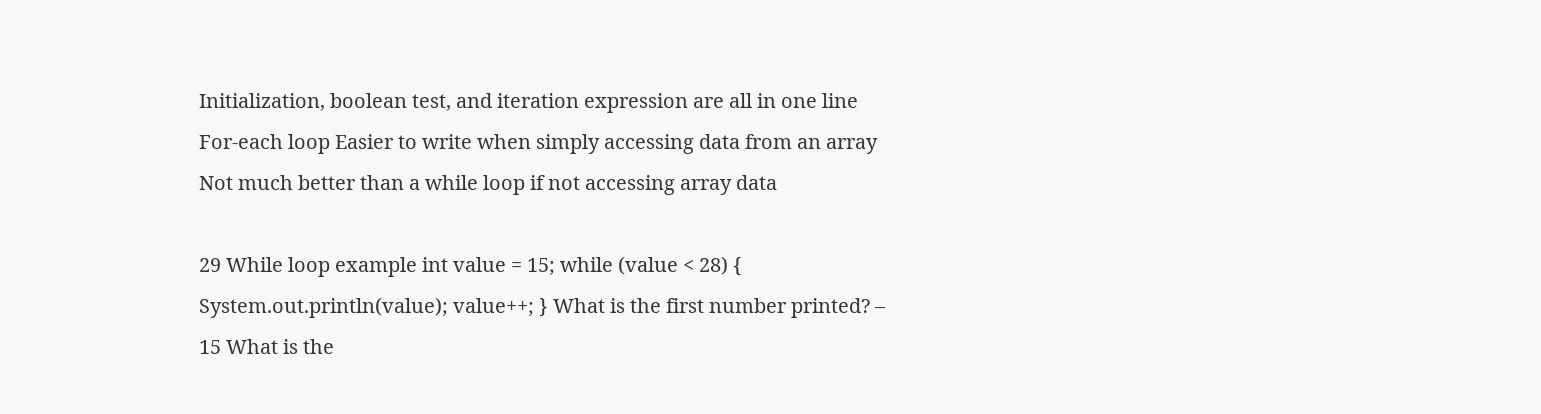Initialization, boolean test, and iteration expression are all in one line For-each loop Easier to write when simply accessing data from an array Not much better than a while loop if not accessing array data

29 While loop example int value = 15; while (value < 28) { System.out.println(value); value++; } What is the first number printed? – 15 What is the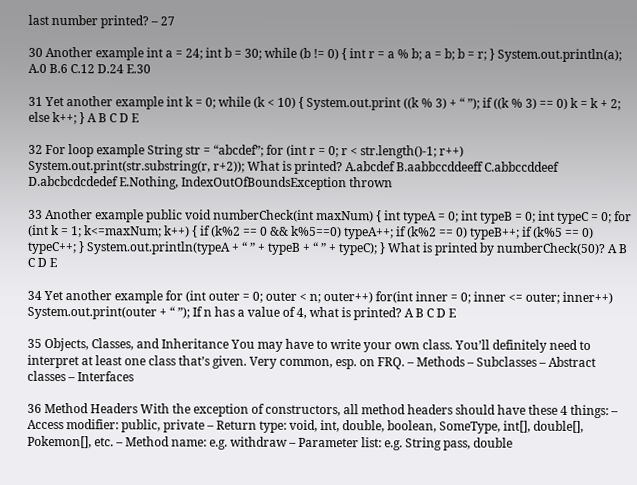last number printed? – 27

30 Another example int a = 24; int b = 30; while (b != 0) { int r = a % b; a = b; b = r; } System.out.println(a); A.0 B.6 C.12 D.24 E.30

31 Yet another example int k = 0; while (k < 10) { System.out.print ((k % 3) + “ ”); if ((k % 3) == 0) k = k + 2; else k++; } A B C D E

32 For loop example String str = “abcdef”; for (int r = 0; r < str.length()-1; r++) System.out.print(str.substring(r, r+2)); What is printed? A.abcdef B.aabbccddeeff C.abbccddeef D.abcbcdcdedef E.Nothing, IndexOutOfBoundsException thrown

33 Another example public void numberCheck(int maxNum) { int typeA = 0; int typeB = 0; int typeC = 0; for (int k = 1; k<=maxNum; k++) { if (k%2 == 0 && k%5==0) typeA++; if (k%2 == 0) typeB++; if (k%5 == 0) typeC++; } System.out.println(typeA + “ ” + typeB + “ ” + typeC); } What is printed by numberCheck(50)? A B C D E

34 Yet another example for (int outer = 0; outer < n; outer++) for(int inner = 0; inner <= outer; inner++) System.out.print(outer + “ ”); If n has a value of 4, what is printed? A B C D E

35 Objects, Classes, and Inheritance You may have to write your own class. You’ll definitely need to interpret at least one class that’s given. Very common, esp. on FRQ. – Methods – Subclasses – Abstract classes – Interfaces

36 Method Headers With the exception of constructors, all method headers should have these 4 things: – Access modifier: public, private – Return type: void, int, double, boolean, SomeType, int[], double[], Pokemon[], etc. – Method name: e.g. withdraw – Parameter list: e.g. String pass, double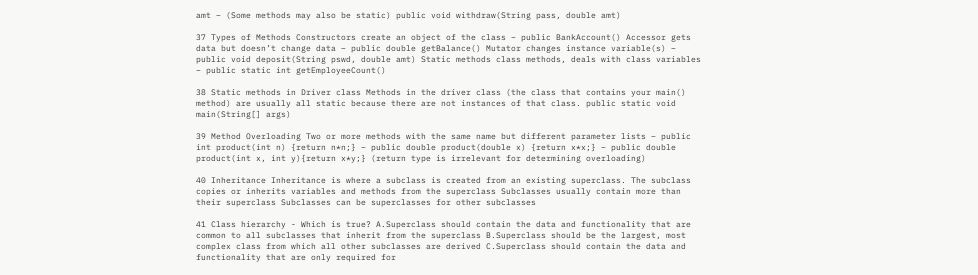amt – (Some methods may also be static) public void withdraw(String pass, double amt)

37 Types of Methods Constructors create an object of the class – public BankAccount() Accessor gets data but doesn’t change data – public double getBalance() Mutator changes instance variable(s) – public void deposit(String pswd, double amt) Static methods class methods, deals with class variables – public static int getEmployeeCount()

38 Static methods in Driver class Methods in the driver class (the class that contains your main() method) are usually all static because there are not instances of that class. public static void main(String[] args)

39 Method Overloading Two or more methods with the same name but different parameter lists – public int product(int n) {return n*n;} – public double product(double x) {return x*x;} – public double product(int x, int y){return x*y;} (return type is irrelevant for determining overloading)

40 Inheritance Inheritance is where a subclass is created from an existing superclass. The subclass copies or inherits variables and methods from the superclass Subclasses usually contain more than their superclass Subclasses can be superclasses for other subclasses

41 Class hierarchy - Which is true? A.Superclass should contain the data and functionality that are common to all subclasses that inherit from the superclass B.Superclass should be the largest, most complex class from which all other subclasses are derived C.Superclass should contain the data and functionality that are only required for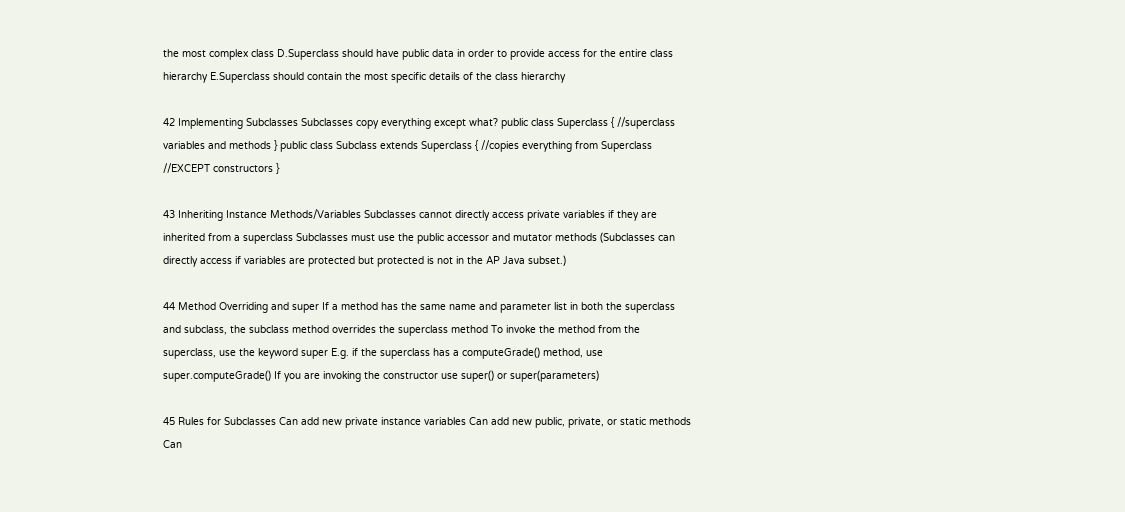the most complex class D.Superclass should have public data in order to provide access for the entire class hierarchy E.Superclass should contain the most specific details of the class hierarchy

42 Implementing Subclasses Subclasses copy everything except what? public class Superclass { //superclass variables and methods } public class Subclass extends Superclass { //copies everything from Superclass //EXCEPT constructors }

43 Inheriting Instance Methods/Variables Subclasses cannot directly access private variables if they are inherited from a superclass Subclasses must use the public accessor and mutator methods (Subclasses can directly access if variables are protected but protected is not in the AP Java subset.)

44 Method Overriding and super If a method has the same name and parameter list in both the superclass and subclass, the subclass method overrides the superclass method To invoke the method from the superclass, use the keyword super E.g. if the superclass has a computeGrade() method, use super.computeGrade() If you are invoking the constructor use super() or super(parameters)

45 Rules for Subclasses Can add new private instance variables Can add new public, private, or static methods Can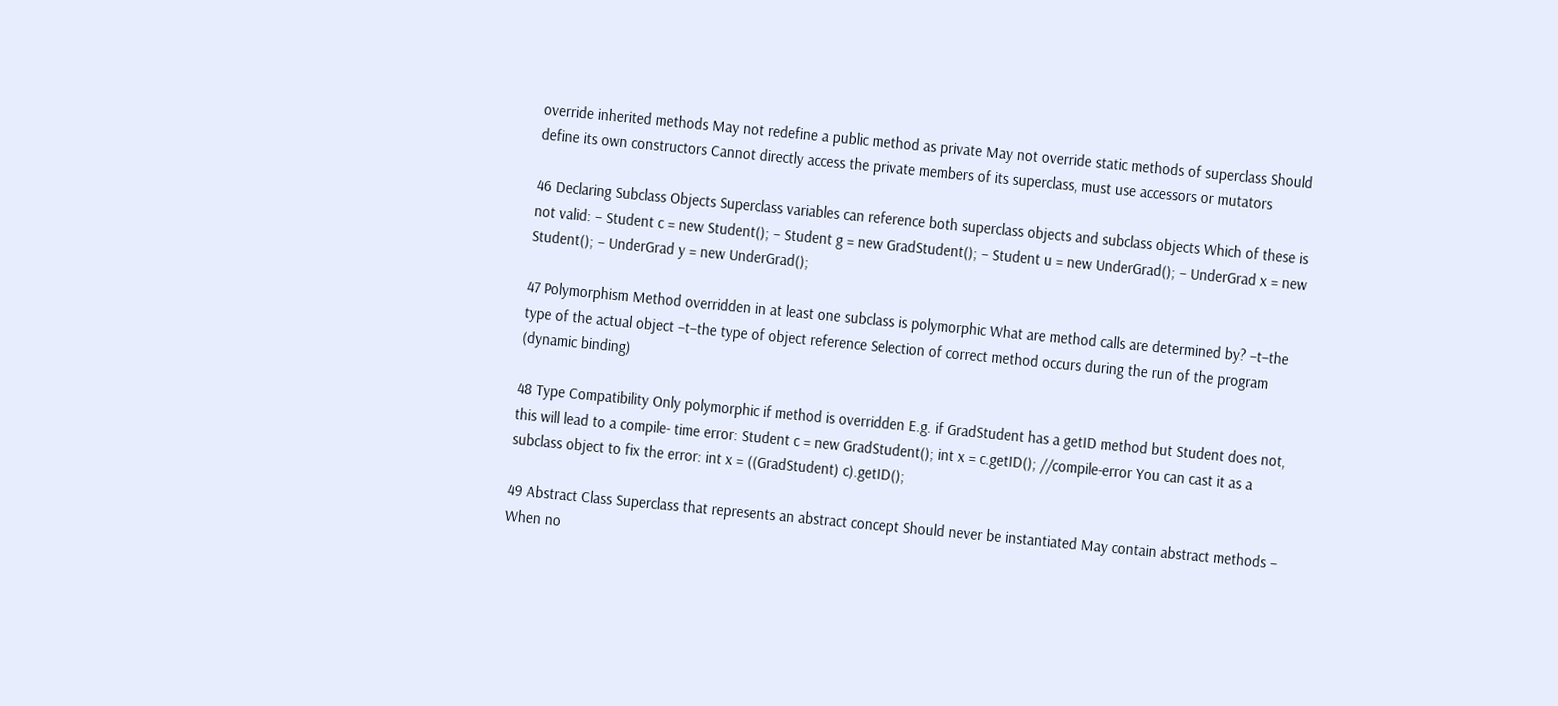override inherited methods May not redefine a public method as private May not override static methods of superclass Should define its own constructors Cannot directly access the private members of its superclass, must use accessors or mutators

46 Declaring Subclass Objects Superclass variables can reference both superclass objects and subclass objects Which of these is not valid: – Student c = new Student(); – Student g = new GradStudent(); – Student u = new UnderGrad(); – UnderGrad x = new Student(); – UnderGrad y = new UnderGrad();

47 Polymorphism Method overridden in at least one subclass is polymorphic What are method calls are determined by? –t–the type of the actual object –t–the type of object reference Selection of correct method occurs during the run of the program (dynamic binding)

48 Type Compatibility Only polymorphic if method is overridden E.g. if GradStudent has a getID method but Student does not, this will lead to a compile- time error: Student c = new GradStudent(); int x = c.getID(); //compile-error You can cast it as a subclass object to fix the error: int x = ((GradStudent) c).getID();

49 Abstract Class Superclass that represents an abstract concept Should never be instantiated May contain abstract methods – When no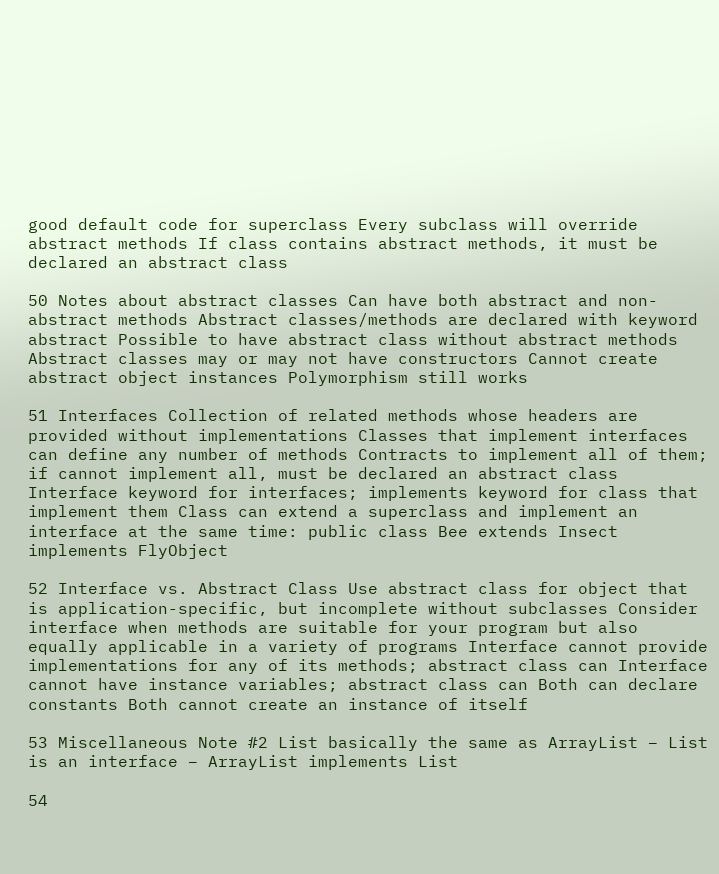good default code for superclass Every subclass will override abstract methods If class contains abstract methods, it must be declared an abstract class

50 Notes about abstract classes Can have both abstract and non-abstract methods Abstract classes/methods are declared with keyword abstract Possible to have abstract class without abstract methods Abstract classes may or may not have constructors Cannot create abstract object instances Polymorphism still works

51 Interfaces Collection of related methods whose headers are provided without implementations Classes that implement interfaces can define any number of methods Contracts to implement all of them; if cannot implement all, must be declared an abstract class Interface keyword for interfaces; implements keyword for class that implement them Class can extend a superclass and implement an interface at the same time: public class Bee extends Insect implements FlyObject

52 Interface vs. Abstract Class Use abstract class for object that is application-specific, but incomplete without subclasses Consider interface when methods are suitable for your program but also equally applicable in a variety of programs Interface cannot provide implementations for any of its methods; abstract class can Interface cannot have instance variables; abstract class can Both can declare constants Both cannot create an instance of itself

53 Miscellaneous Note #2 List basically the same as ArrayList – List is an interface – ArrayList implements List

54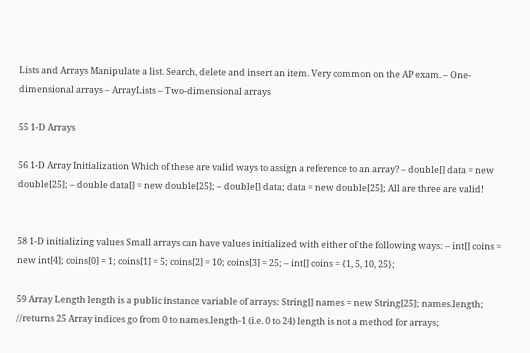Lists and Arrays Manipulate a list. Search, delete and insert an item. Very common on the AP exam. – One-dimensional arrays – ArrayLists – Two-dimensional arrays

55 1-D Arrays

56 1-D Array Initialization Which of these are valid ways to assign a reference to an array? – double[] data = new double[25]; – double data[] = new double[25]; – double[] data; data = new double[25]; All are three are valid!


58 1-D initializing values Small arrays can have values initialized with either of the following ways: – int[] coins = new int[4]; coins[0] = 1; coins[1] = 5; coins[2] = 10; coins[3] = 25; – int[] coins = {1, 5, 10, 25};

59 Array Length length is a public instance variable of arrays: String[] names = new String[25]; names.length; //returns 25 Array indices go from 0 to names.length-1 (i.e. 0 to 24) length is not a method for arrays;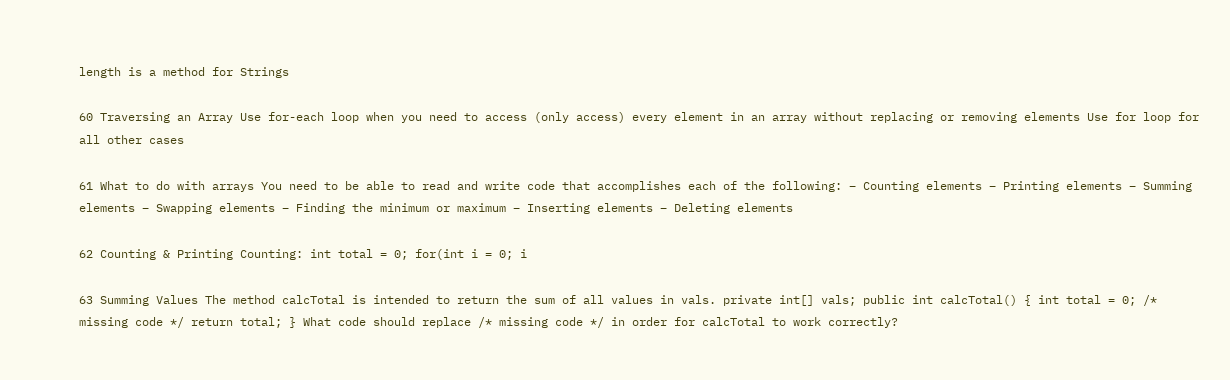length is a method for Strings

60 Traversing an Array Use for-each loop when you need to access (only access) every element in an array without replacing or removing elements Use for loop for all other cases

61 What to do with arrays You need to be able to read and write code that accomplishes each of the following: – Counting elements – Printing elements – Summing elements – Swapping elements – Finding the minimum or maximum – Inserting elements – Deleting elements

62 Counting & Printing Counting: int total = 0; for(int i = 0; i

63 Summing Values The method calcTotal is intended to return the sum of all values in vals. private int[] vals; public int calcTotal() { int total = 0; /* missing code */ return total; } What code should replace /* missing code */ in order for calcTotal to work correctly?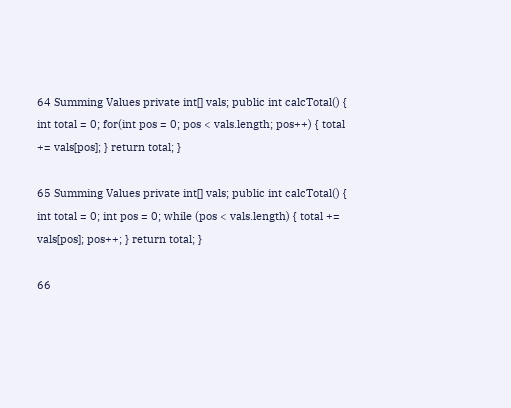64 Summing Values private int[] vals; public int calcTotal() { int total = 0; for(int pos = 0; pos < vals.length; pos++) { total += vals[pos]; } return total; }

65 Summing Values private int[] vals; public int calcTotal() { int total = 0; int pos = 0; while (pos < vals.length) { total += vals[pos]; pos++; } return total; }

66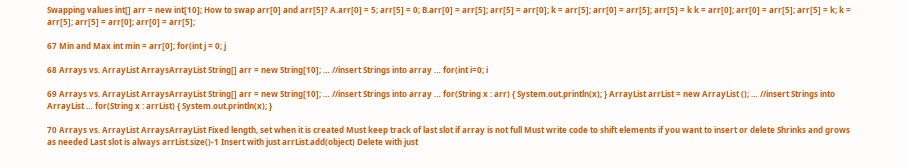Swapping values int[] arr = new int[10]; How to swap arr[0] and arr[5]? A.arr[0] = 5; arr[5] = 0; B.arr[0] = arr[5]; arr[5] = arr[0]; k = arr[5]; arr[0] = arr[5]; arr[5] = k k = arr[0]; arr[0] = arr[5]; arr[5] = k; k = arr[5]; arr[5] = arr[0]; arr[0] = arr[5];

67 Min and Max int min = arr[0]; for(int j = 0; j

68 Arrays vs. ArrayList ArraysArrayList String[] arr = new String[10]; … //insert Strings into array … for(int i=0; i

69 Arrays vs. ArrayList ArraysArrayList String[] arr = new String[10]; … //insert Strings into array … for(String x : arr) { System.out.println(x); } ArrayList arrList = new ArrayList (); … //insert Strings into ArrayList … for(String x : arrList) { System.out.println(x); }

70 Arrays vs. ArrayList ArraysArrayList Fixed length, set when it is created Must keep track of last slot if array is not full Must write code to shift elements if you want to insert or delete Shrinks and grows as needed Last slot is always arrList.size()-1 Insert with just arrList.add(object) Delete with just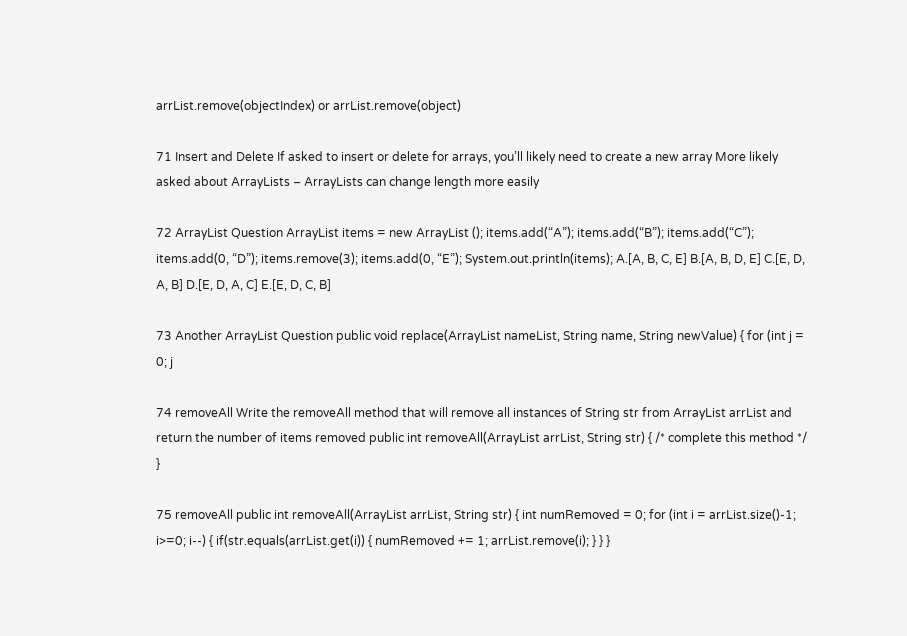arrList.remove(objectIndex) or arrList.remove(object)

71 Insert and Delete If asked to insert or delete for arrays, you’ll likely need to create a new array More likely asked about ArrayLists – ArrayLists can change length more easily

72 ArrayList Question ArrayList items = new ArrayList (); items.add(“A”); items.add(“B”); items.add(“C”); items.add(0, “D”); items.remove(3); items.add(0, “E”); System.out.println(items); A.[A, B, C, E] B.[A, B, D, E] C.[E, D, A, B] D.[E, D, A, C] E.[E, D, C, B]

73 Another ArrayList Question public void replace(ArrayList nameList, String name, String newValue) { for (int j = 0; j

74 removeAll Write the removeAll method that will remove all instances of String str from ArrayList arrList and return the number of items removed public int removeAll(ArrayList arrList, String str) { /* complete this method */ }

75 removeAll public int removeAll(ArrayList arrList, String str) { int numRemoved = 0; for (int i = arrList.size()-1; i>=0; i--) { if(str.equals(arrList.get(i)) { numRemoved += 1; arrList.remove(i); } } }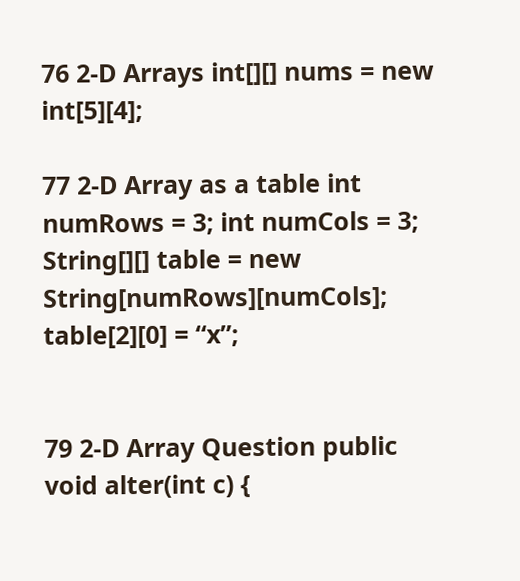76 2-D Arrays int[][] nums = new int[5][4];

77 2-D Array as a table int numRows = 3; int numCols = 3; String[][] table = new String[numRows][numCols]; table[2][0] = “x”;


79 2-D Array Question public void alter(int c) {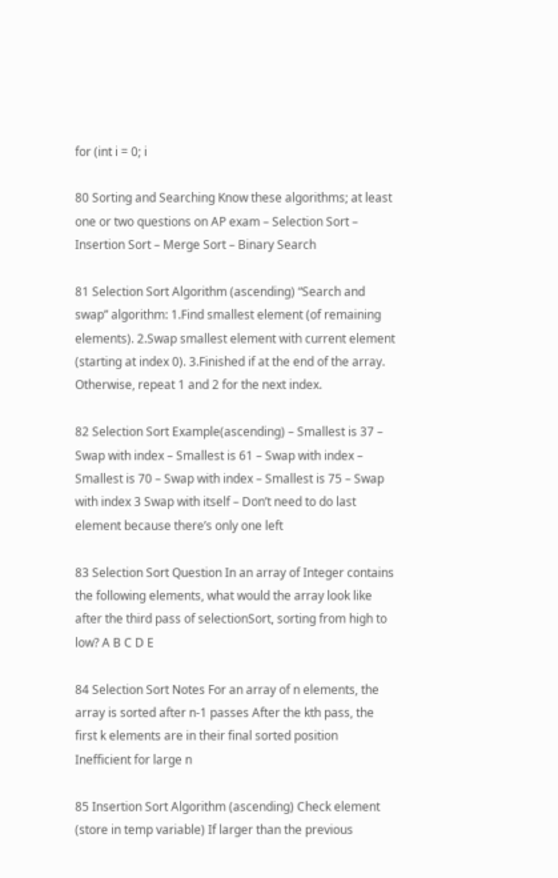for (int i = 0; i

80 Sorting and Searching Know these algorithms; at least one or two questions on AP exam – Selection Sort – Insertion Sort – Merge Sort – Binary Search

81 Selection Sort Algorithm (ascending) “Search and swap” algorithm: 1.Find smallest element (of remaining elements). 2.Swap smallest element with current element (starting at index 0). 3.Finished if at the end of the array. Otherwise, repeat 1 and 2 for the next index.

82 Selection Sort Example(ascending) – Smallest is 37 – Swap with index – Smallest is 61 – Swap with index – Smallest is 70 – Swap with index – Smallest is 75 – Swap with index 3 Swap with itself – Don’t need to do last element because there’s only one left

83 Selection Sort Question In an array of Integer contains the following elements, what would the array look like after the third pass of selectionSort, sorting from high to low? A B C D E

84 Selection Sort Notes For an array of n elements, the array is sorted after n-1 passes After the kth pass, the first k elements are in their final sorted position Inefficient for large n

85 Insertion Sort Algorithm (ascending) Check element (store in temp variable) If larger than the previous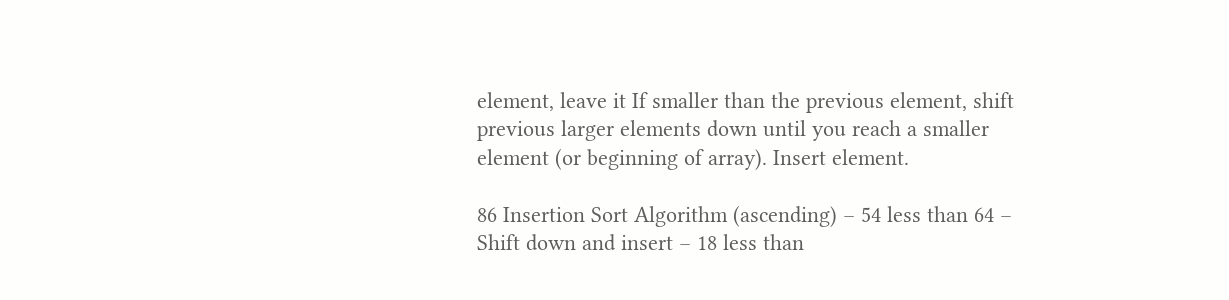element, leave it If smaller than the previous element, shift previous larger elements down until you reach a smaller element (or beginning of array). Insert element.

86 Insertion Sort Algorithm (ascending) – 54 less than 64 – Shift down and insert – 18 less than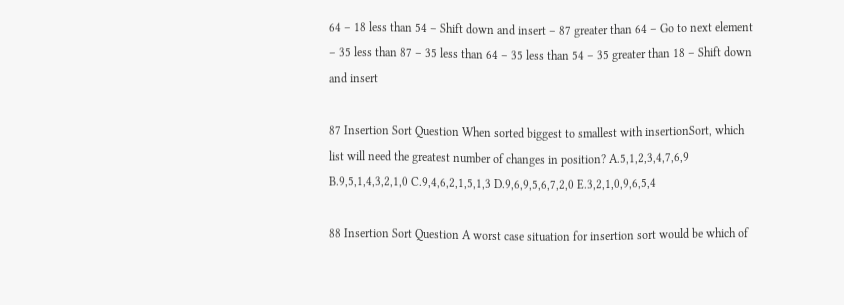64 – 18 less than 54 – Shift down and insert – 87 greater than 64 – Go to next element – 35 less than 87 – 35 less than 64 – 35 less than 54 – 35 greater than 18 – Shift down and insert

87 Insertion Sort Question When sorted biggest to smallest with insertionSort, which list will need the greatest number of changes in position? A.5,1,2,3,4,7,6,9 B.9,5,1,4,3,2,1,0 C.9,4,6,2,1,5,1,3 D.9,6,9,5,6,7,2,0 E.3,2,1,0,9,6,5,4

88 Insertion Sort Question A worst case situation for insertion sort would be which of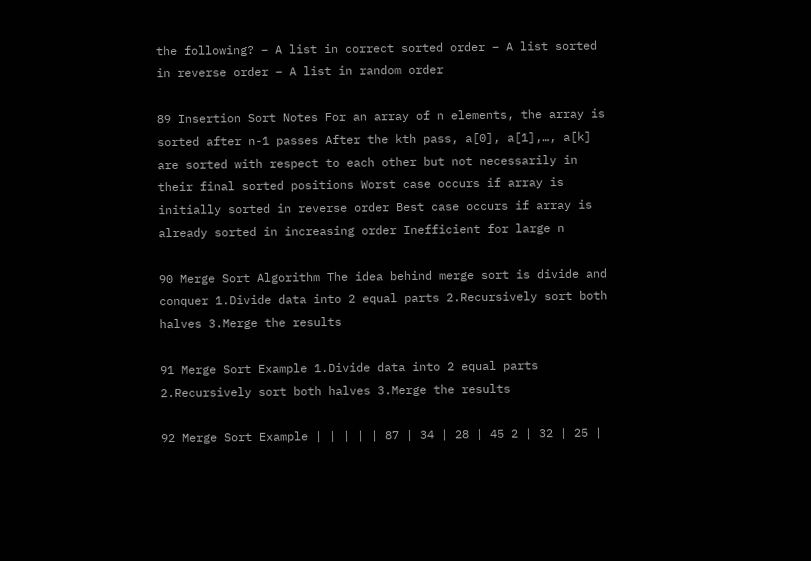the following? – A list in correct sorted order – A list sorted in reverse order – A list in random order

89 Insertion Sort Notes For an array of n elements, the array is sorted after n-1 passes After the kth pass, a[0], a[1],…, a[k] are sorted with respect to each other but not necessarily in their final sorted positions Worst case occurs if array is initially sorted in reverse order Best case occurs if array is already sorted in increasing order Inefficient for large n

90 Merge Sort Algorithm The idea behind merge sort is divide and conquer 1.Divide data into 2 equal parts 2.Recursively sort both halves 3.Merge the results

91 Merge Sort Example 1.Divide data into 2 equal parts 2.Recursively sort both halves 3.Merge the results

92 Merge Sort Example | | | | | 87 | 34 | 28 | 45 2 | 32 | 25 |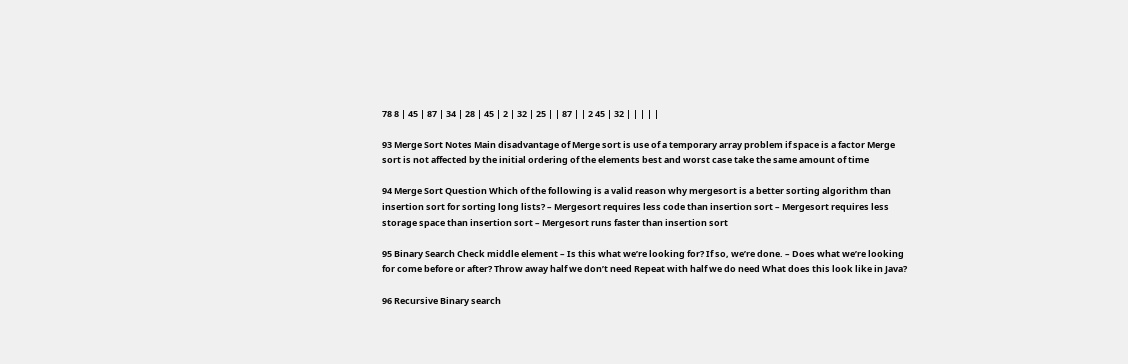78 8 | 45 | 87 | 34 | 28 | 45 | 2 | 32 | 25 | | 87 | | 2 45 | 32 | | | | |

93 Merge Sort Notes Main disadvantage of Merge sort is use of a temporary array problem if space is a factor Merge sort is not affected by the initial ordering of the elements best and worst case take the same amount of time

94 Merge Sort Question Which of the following is a valid reason why mergesort is a better sorting algorithm than insertion sort for sorting long lists? – Mergesort requires less code than insertion sort – Mergesort requires less storage space than insertion sort – Mergesort runs faster than insertion sort

95 Binary Search Check middle element – Is this what we’re looking for? If so, we’re done. – Does what we’re looking for come before or after? Throw away half we don’t need Repeat with half we do need What does this look like in Java?

96 Recursive Binary search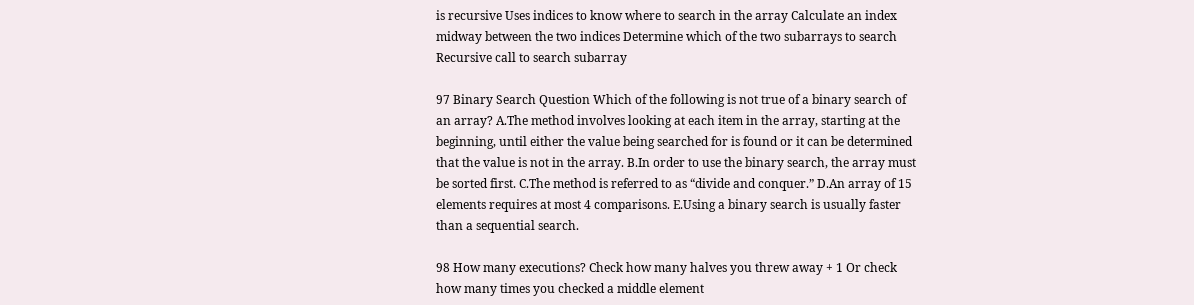is recursive Uses indices to know where to search in the array Calculate an index midway between the two indices Determine which of the two subarrays to search Recursive call to search subarray

97 Binary Search Question Which of the following is not true of a binary search of an array? A.The method involves looking at each item in the array, starting at the beginning, until either the value being searched for is found or it can be determined that the value is not in the array. B.In order to use the binary search, the array must be sorted first. C.The method is referred to as “divide and conquer.” D.An array of 15 elements requires at most 4 comparisons. E.Using a binary search is usually faster than a sequential search.

98 How many executions? Check how many halves you threw away + 1 Or check how many times you checked a middle element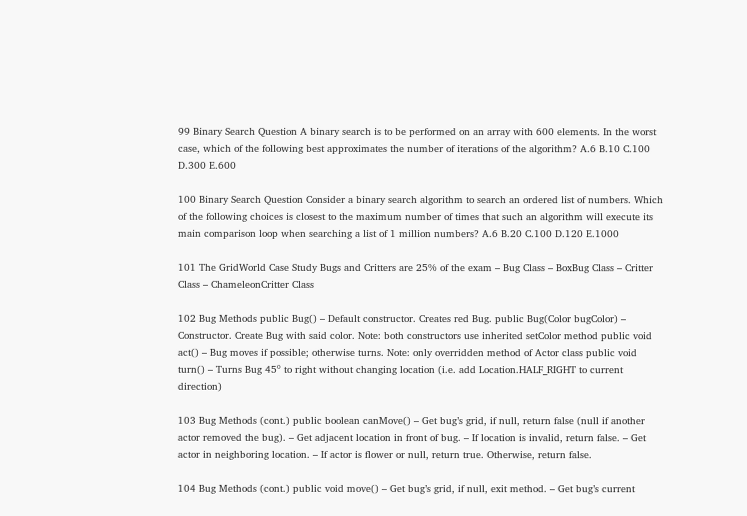99 Binary Search Question A binary search is to be performed on an array with 600 elements. In the worst case, which of the following best approximates the number of iterations of the algorithm? A.6 B.10 C.100 D.300 E.600

100 Binary Search Question Consider a binary search algorithm to search an ordered list of numbers. Which of the following choices is closest to the maximum number of times that such an algorithm will execute its main comparison loop when searching a list of 1 million numbers? A.6 B.20 C.100 D.120 E.1000

101 The GridWorld Case Study Bugs and Critters are 25% of the exam – Bug Class – BoxBug Class – Critter Class – ChameleonCritter Class

102 Bug Methods public Bug() – Default constructor. Creates red Bug. public Bug(Color bugColor) – Constructor. Create Bug with said color. Note: both constructors use inherited setColor method public void act() – Bug moves if possible; otherwise turns. Note: only overridden method of Actor class public void turn() – Turns Bug 45⁰ to right without changing location (i.e. add Location.HALF_RIGHT to current direction)

103 Bug Methods (cont.) public boolean canMove() – Get bug’s grid, if null, return false (null if another actor removed the bug). – Get adjacent location in front of bug. – If location is invalid, return false. – Get actor in neighboring location. – If actor is flower or null, return true. Otherwise, return false.

104 Bug Methods (cont.) public void move() – Get bug’s grid, if null, exit method. – Get bug’s current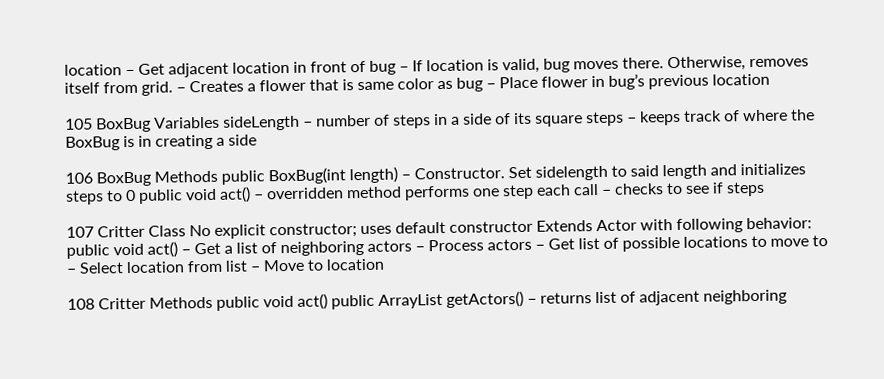location – Get adjacent location in front of bug – If location is valid, bug moves there. Otherwise, removes itself from grid. – Creates a flower that is same color as bug – Place flower in bug’s previous location

105 BoxBug Variables sideLength – number of steps in a side of its square steps – keeps track of where the BoxBug is in creating a side

106 BoxBug Methods public BoxBug(int length) – Constructor. Set sidelength to said length and initializes steps to 0 public void act() – overridden method performs one step each call – checks to see if steps

107 Critter Class No explicit constructor; uses default constructor Extends Actor with following behavior: public void act() – Get a list of neighboring actors – Process actors – Get list of possible locations to move to – Select location from list – Move to location

108 Critter Methods public void act() public ArrayList getActors() – returns list of adjacent neighboring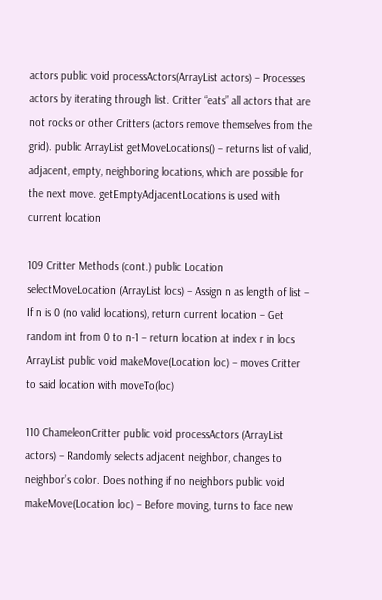actors public void processActors(ArrayList actors) – Processes actors by iterating through list. Critter “eats” all actors that are not rocks or other Critters (actors remove themselves from the grid). public ArrayList getMoveLocations() – returns list of valid, adjacent, empty, neighboring locations, which are possible for the next move. getEmptyAdjacentLocations is used with current location

109 Critter Methods (cont.) public Location selectMoveLocation (ArrayList locs) – Assign n as length of list – If n is 0 (no valid locations), return current location – Get random int from 0 to n-1 – return location at index r in locs ArrayList public void makeMove(Location loc) – moves Critter to said location with moveTo(loc)

110 ChameleonCritter public void processActors (ArrayList actors) – Randomly selects adjacent neighbor, changes to neighbor’s color. Does nothing if no neighbors public void makeMove(Location loc) – Before moving, turns to face new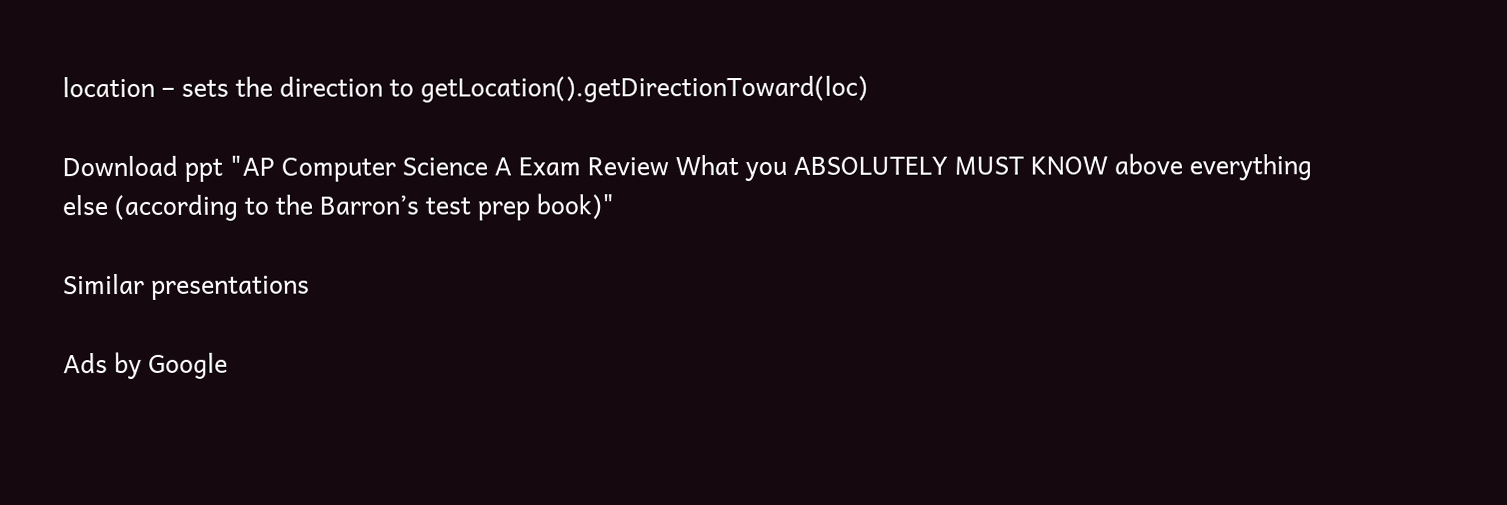location – sets the direction to getLocation().getDirectionToward(loc)

Download ppt "AP Computer Science A Exam Review What you ABSOLUTELY MUST KNOW above everything else (according to the Barron’s test prep book)"

Similar presentations

Ads by Google